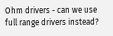Ohm drivers - can we use full range drivers instead?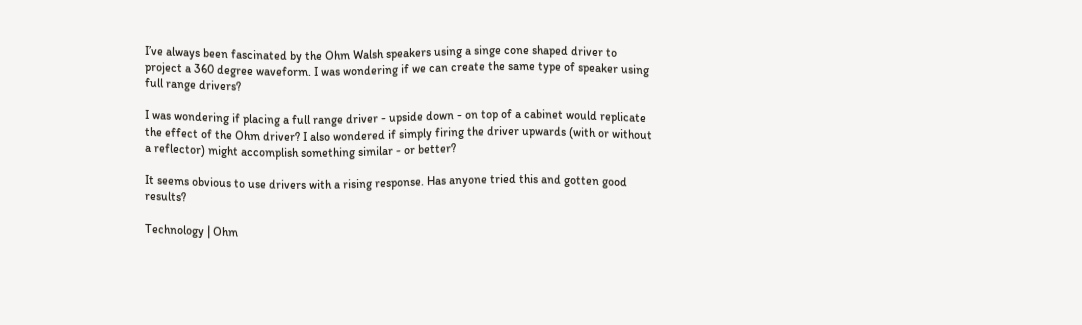I’ve always been fascinated by the Ohm Walsh speakers using a singe cone shaped driver to project a 360 degree waveform. I was wondering if we can create the same type of speaker using full range drivers?

I was wondering if placing a full range driver - upside down - on top of a cabinet would replicate the effect of the Ohm driver? I also wondered if simply firing the driver upwards (with or without a reflector) might accomplish something similar - or better?

It seems obvious to use drivers with a rising response. Has anyone tried this and gotten good results?

Technology | Ohm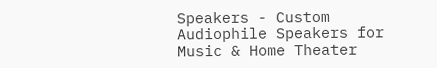Speakers - Custom Audiophile Speakers for Music & Home Theater